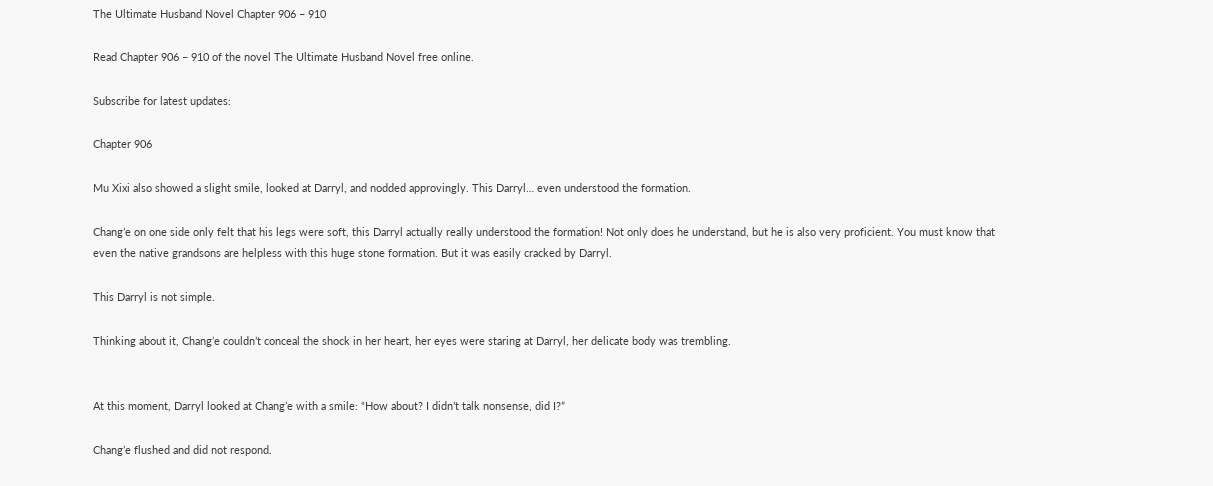The Ultimate Husband Novel Chapter 906 – 910

Read Chapter 906 – 910 of the novel The Ultimate Husband Novel free online.

Subscribe for latest updates:

Chapter 906

Mu Xixi also showed a slight smile, looked at Darryl, and nodded approvingly. This Darryl… even understood the formation.

Chang’e on one side only felt that his legs were soft, this Darryl actually really understood the formation! Not only does he understand, but he is also very proficient. You must know that even the native grandsons are helpless with this huge stone formation. But it was easily cracked by Darryl.

This Darryl is not simple.

Thinking about it, Chang’e couldn’t conceal the shock in her heart, her eyes were staring at Darryl, her delicate body was trembling.


At this moment, Darryl looked at Chang’e with a smile: “How about? I didn’t talk nonsense, did I?”

Chang’e flushed and did not respond.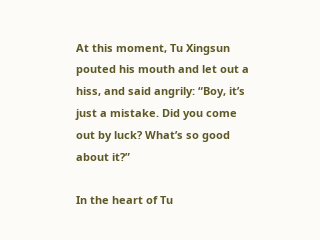At this moment, Tu Xingsun pouted his mouth and let out a hiss, and said angrily: “Boy, it’s just a mistake. Did you come out by luck? What’s so good about it?”

In the heart of Tu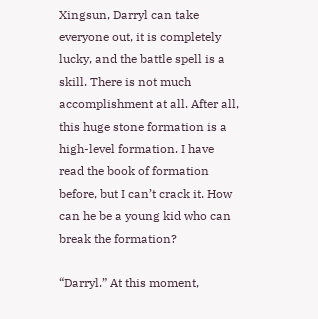Xingsun, Darryl can take everyone out, it is completely lucky, and the battle spell is a skill. There is not much accomplishment at all. After all, this huge stone formation is a high-level formation. I have read the book of formation before, but I can’t crack it. How can he be a young kid who can break the formation?

“Darryl.” At this moment,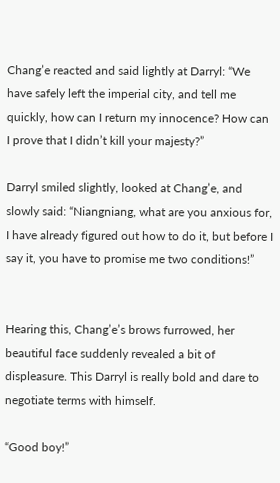Chang’e reacted and said lightly at Darryl: “We have safely left the imperial city, and tell me quickly, how can I return my innocence? How can I prove that I didn’t kill your majesty?”

Darryl smiled slightly, looked at Chang’e, and slowly said: “Niangniang, what are you anxious for, I have already figured out how to do it, but before I say it, you have to promise me two conditions!”


Hearing this, Chang’e’s brows furrowed, her beautiful face suddenly revealed a bit of displeasure. This Darryl is really bold and dare to negotiate terms with himself.

“Good boy!”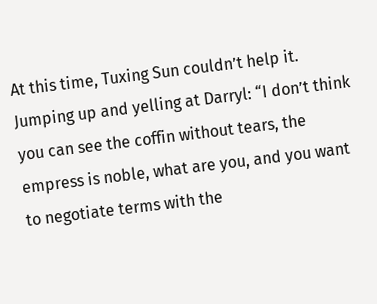At this time, Tuxing Sun couldn’t help it. Jumping up and yelling at Darryl: “I don’t think you can see the coffin without tears, the empress is noble, what are you, and you want to negotiate terms with the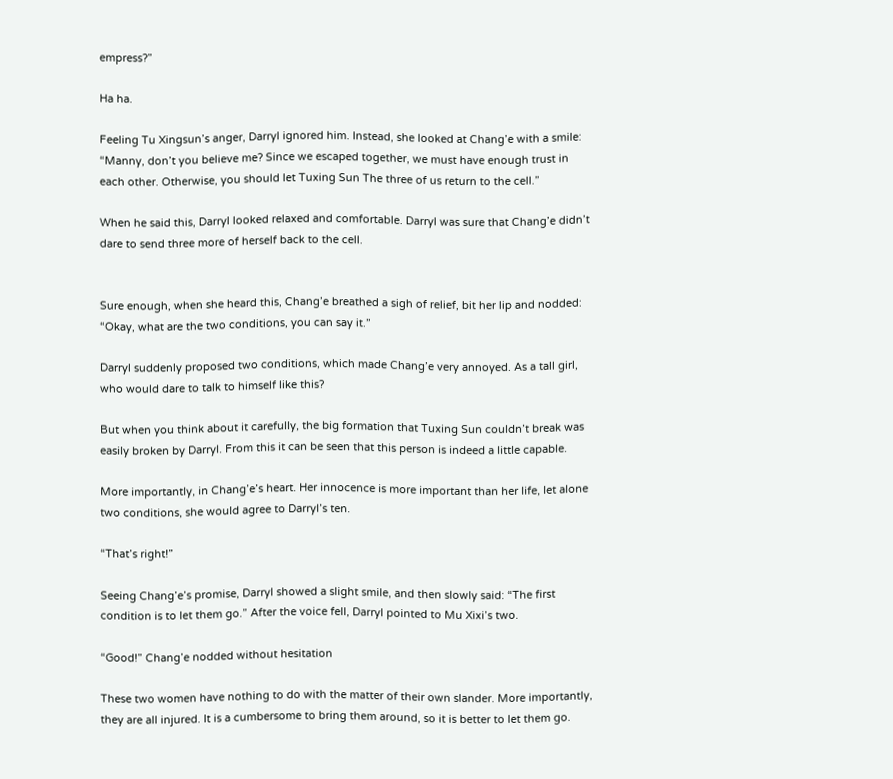empress?”

Ha ha.

Feeling Tu Xingsun’s anger, Darryl ignored him. Instead, she looked at Chang’e with a smile: “Manny, don’t you believe me? Since we escaped together, we must have enough trust in each other. Otherwise, you should let Tuxing Sun The three of us return to the cell.”

When he said this, Darryl looked relaxed and comfortable. Darryl was sure that Chang’e didn’t dare to send three more of herself back to the cell.


Sure enough, when she heard this, Chang’e breathed a sigh of relief, bit her lip and nodded: “Okay, what are the two conditions, you can say it.”

Darryl suddenly proposed two conditions, which made Chang’e very annoyed. As a tall girl, who would dare to talk to himself like this?

But when you think about it carefully, the big formation that Tuxing Sun couldn’t break was easily broken by Darryl. From this it can be seen that this person is indeed a little capable.

More importantly, in Chang’e’s heart. Her innocence is more important than her life, let alone two conditions, she would agree to Darryl’s ten.

“That’s right!”

Seeing Chang’e’s promise, Darryl showed a slight smile, and then slowly said: “The first condition is to let them go.” After the voice fell, Darryl pointed to Mu Xixi’s two.

“Good!” Chang’e nodded without hesitation

These two women have nothing to do with the matter of their own slander. More importantly, they are all injured. It is a cumbersome to bring them around, so it is better to let them go.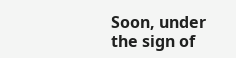Soon, under the sign of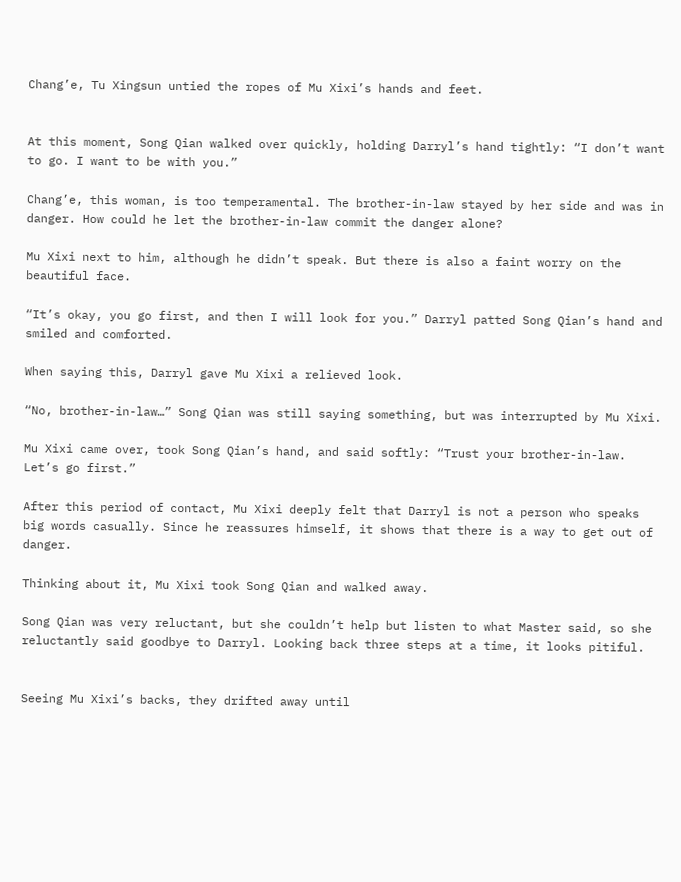Chang’e, Tu Xingsun untied the ropes of Mu Xixi’s hands and feet.


At this moment, Song Qian walked over quickly, holding Darryl’s hand tightly: “I don’t want to go. I want to be with you.”

Chang’e, this woman, is too temperamental. The brother-in-law stayed by her side and was in danger. How could he let the brother-in-law commit the danger alone?

Mu Xixi next to him, although he didn’t speak. But there is also a faint worry on the beautiful face.

“It’s okay, you go first, and then I will look for you.” Darryl patted Song Qian’s hand and smiled and comforted.

When saying this, Darryl gave Mu Xixi a relieved look.

“No, brother-in-law…” Song Qian was still saying something, but was interrupted by Mu Xixi.

Mu Xixi came over, took Song Qian’s hand, and said softly: “Trust your brother-in-law. Let’s go first.”

After this period of contact, Mu Xixi deeply felt that Darryl is not a person who speaks big words casually. Since he reassures himself, it shows that there is a way to get out of danger.

Thinking about it, Mu Xixi took Song Qian and walked away.

Song Qian was very reluctant, but she couldn’t help but listen to what Master said, so she reluctantly said goodbye to Darryl. Looking back three steps at a time, it looks pitiful.


Seeing Mu Xixi’s backs, they drifted away until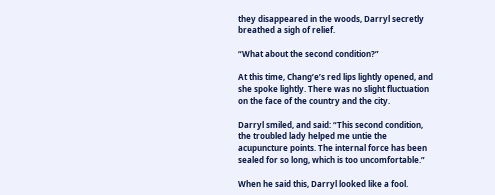they disappeared in the woods, Darryl secretly breathed a sigh of relief.

“What about the second condition?”

At this time, Chang’e’s red lips lightly opened, and she spoke lightly. There was no slight fluctuation on the face of the country and the city.

Darryl smiled, and said: “This second condition, the troubled lady helped me untie the acupuncture points. The internal force has been sealed for so long, which is too uncomfortable.”

When he said this, Darryl looked like a fool.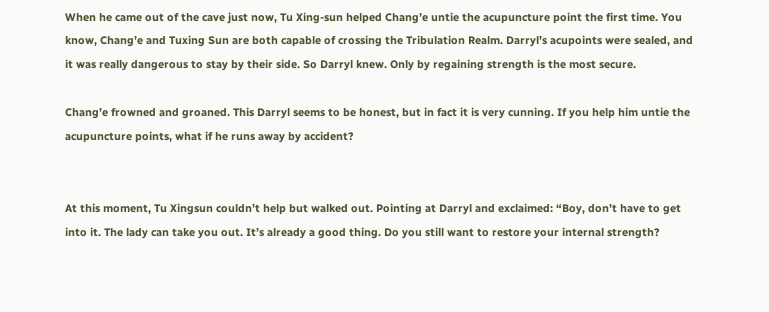When he came out of the cave just now, Tu Xing-sun helped Chang’e untie the acupuncture point the first time. You know, Chang’e and Tuxing Sun are both capable of crossing the Tribulation Realm. Darryl’s acupoints were sealed, and it was really dangerous to stay by their side. So Darryl knew. Only by regaining strength is the most secure.

Chang’e frowned and groaned. This Darryl seems to be honest, but in fact it is very cunning. If you help him untie the acupuncture points, what if he runs away by accident?


At this moment, Tu Xingsun couldn’t help but walked out. Pointing at Darryl and exclaimed: “Boy, don’t have to get into it. The lady can take you out. It’s already a good thing. Do you still want to restore your internal strength?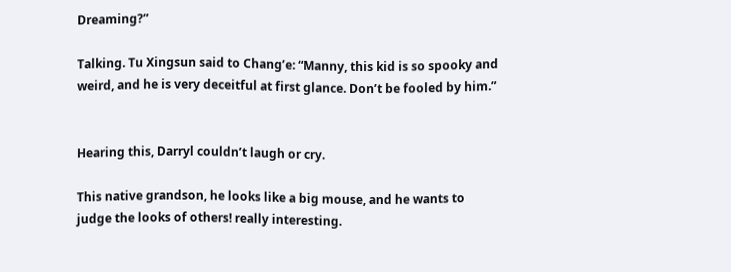Dreaming?”

Talking. Tu Xingsun said to Chang’e: “Manny, this kid is so spooky and weird, and he is very deceitful at first glance. Don’t be fooled by him.”


Hearing this, Darryl couldn’t laugh or cry.

This native grandson, he looks like a big mouse, and he wants to judge the looks of others! really interesting.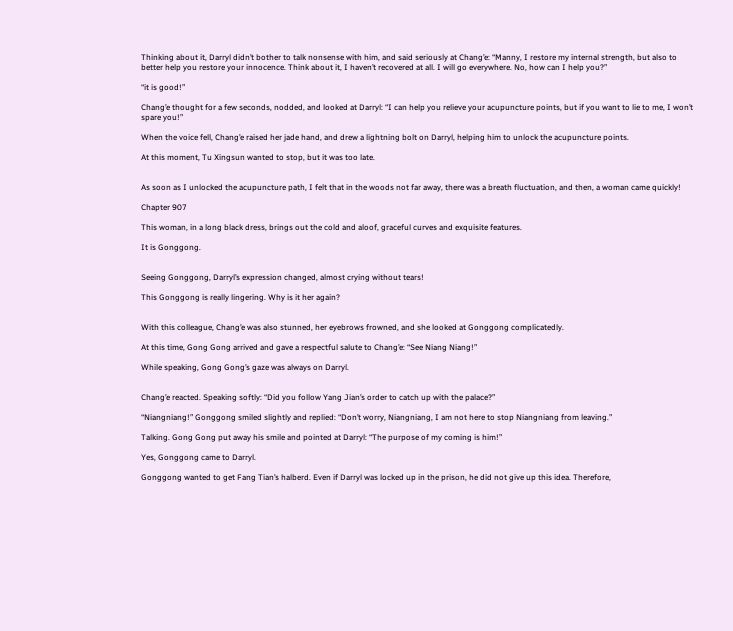Thinking about it, Darryl didn’t bother to talk nonsense with him, and said seriously at Chang’e: “Manny, I restore my internal strength, but also to better help you restore your innocence. Think about it, I haven’t recovered at all. I will go everywhere. No, how can I help you?”

“it is good!”

Chang’e thought for a few seconds, nodded, and looked at Darryl: “I can help you relieve your acupuncture points, but if you want to lie to me, I won’t spare you!”

When the voice fell, Chang’e raised her jade hand, and drew a lightning bolt on Darryl, helping him to unlock the acupuncture points.

At this moment, Tu Xingsun wanted to stop, but it was too late.


As soon as I unlocked the acupuncture path, I felt that in the woods not far away, there was a breath fluctuation, and then, a woman came quickly!

Chapter 907

This woman, in a long black dress, brings out the cold and aloof, graceful curves and exquisite features.

It is Gonggong.


Seeing Gonggong, Darryl’s expression changed, almost crying without tears!

This Gonggong is really lingering. Why is it her again?


With this colleague, Chang’e was also stunned, her eyebrows frowned, and she looked at Gonggong complicatedly.

At this time, Gong Gong arrived and gave a respectful salute to Chang’e: “See Niang Niang!”

While speaking, Gong Gong’s gaze was always on Darryl.


Chang’e reacted. Speaking softly: “Did you follow Yang Jian’s order to catch up with the palace?”

“Niangniang!” Gonggong smiled slightly and replied: “Don’t worry, Niangniang, I am not here to stop Niangniang from leaving.”

Talking. Gong Gong put away his smile and pointed at Darryl: “The purpose of my coming is him!”

Yes, Gonggong came to Darryl.

Gonggong wanted to get Fang Tian’s halberd. Even if Darryl was locked up in the prison, he did not give up this idea. Therefore,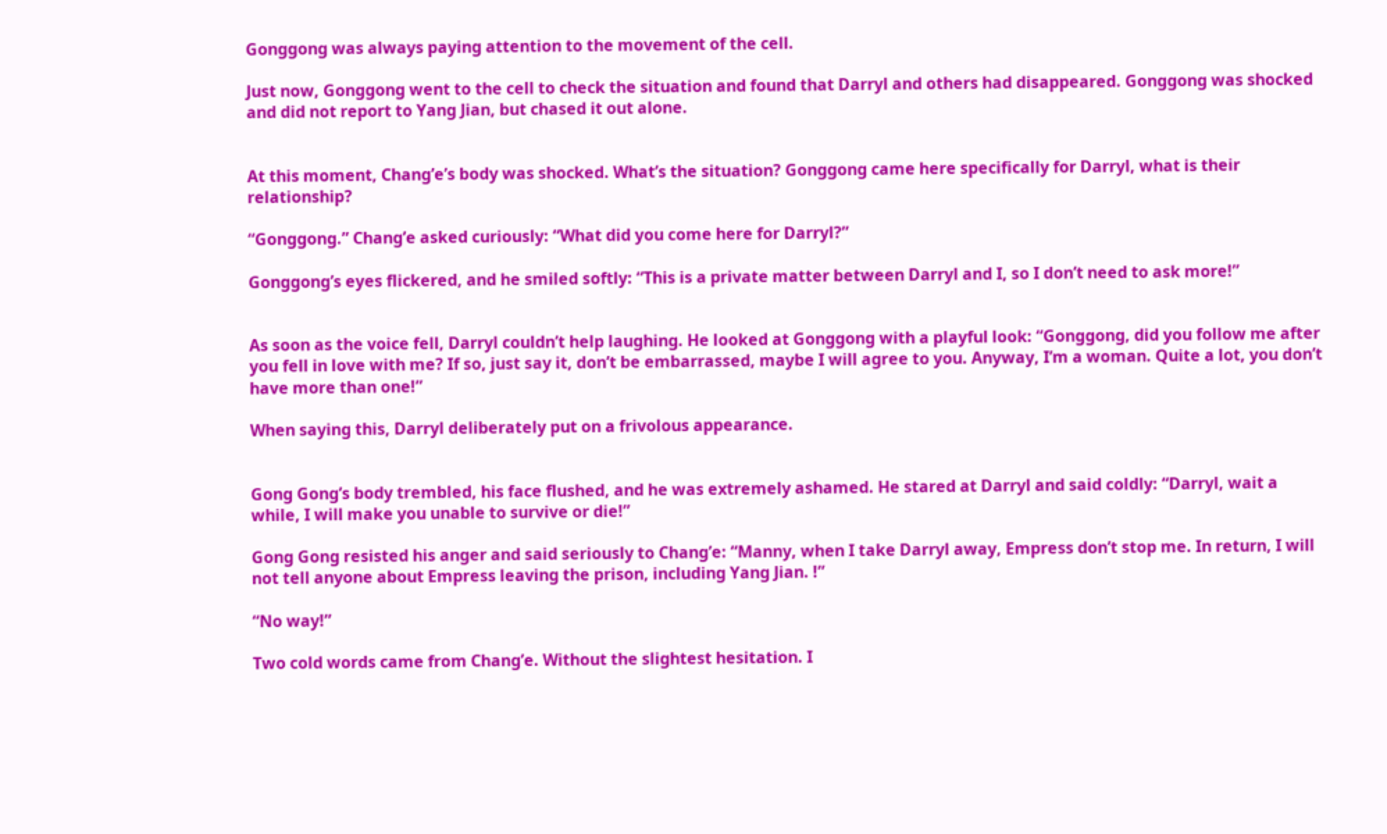Gonggong was always paying attention to the movement of the cell.

Just now, Gonggong went to the cell to check the situation and found that Darryl and others had disappeared. Gonggong was shocked and did not report to Yang Jian, but chased it out alone.


At this moment, Chang’e’s body was shocked. What’s the situation? Gonggong came here specifically for Darryl, what is their relationship?

“Gonggong.” Chang’e asked curiously: “What did you come here for Darryl?”

Gonggong’s eyes flickered, and he smiled softly: “This is a private matter between Darryl and I, so I don’t need to ask more!”


As soon as the voice fell, Darryl couldn’t help laughing. He looked at Gonggong with a playful look: “Gonggong, did you follow me after you fell in love with me? If so, just say it, don’t be embarrassed, maybe I will agree to you. Anyway, I’m a woman. Quite a lot, you don’t have more than one!”

When saying this, Darryl deliberately put on a frivolous appearance.


Gong Gong’s body trembled, his face flushed, and he was extremely ashamed. He stared at Darryl and said coldly: “Darryl, wait a while, I will make you unable to survive or die!”

Gong Gong resisted his anger and said seriously to Chang’e: “Manny, when I take Darryl away, Empress don’t stop me. In return, I will not tell anyone about Empress leaving the prison, including Yang Jian. !”

“No way!”

Two cold words came from Chang’e. Without the slightest hesitation. I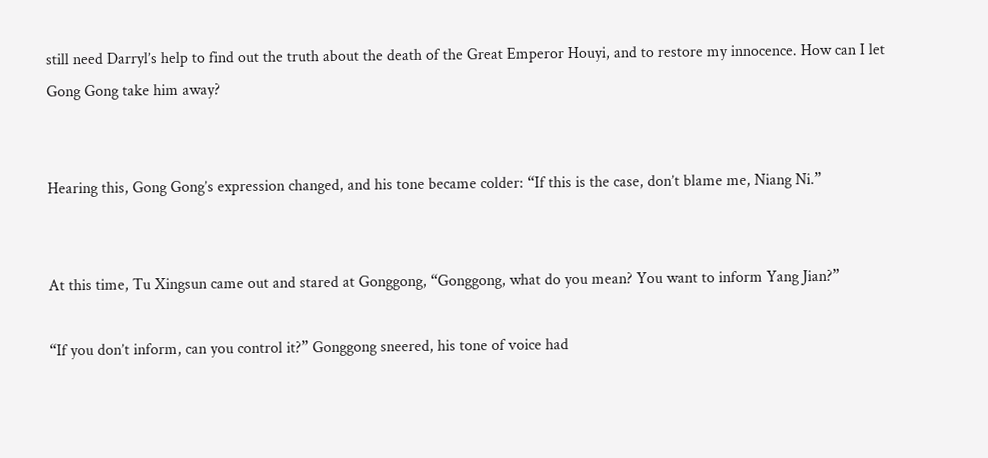still need Darryl’s help to find out the truth about the death of the Great Emperor Houyi, and to restore my innocence. How can I let Gong Gong take him away?


Hearing this, Gong Gong’s expression changed, and his tone became colder: “If this is the case, don’t blame me, Niang Ni.”


At this time, Tu Xingsun came out and stared at Gonggong, “Gonggong, what do you mean? You want to inform Yang Jian?”

“If you don’t inform, can you control it?” Gonggong sneered, his tone of voice had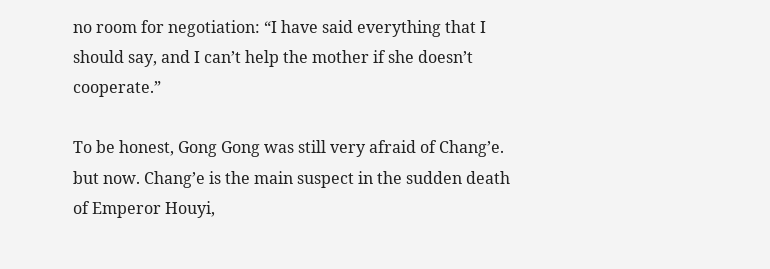no room for negotiation: “I have said everything that I should say, and I can’t help the mother if she doesn’t cooperate.”

To be honest, Gong Gong was still very afraid of Chang’e. but now. Chang’e is the main suspect in the sudden death of Emperor Houyi,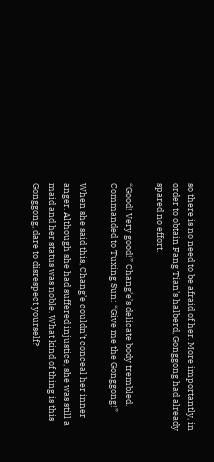so there is no need to be afraid of her. More importantly, in order to obtain Fang Tian’s halberd, Gonggong had already spared no effort.

“Good! Very good!” Chang’e’s delicate body trembled. Commanded to Tuxing Sun: “Give me the Gonggong!”

When she said this, Chang’e couldn’t conceal her inner anger. Although she had suffered injustice, she was still a maid and her status was noble. What kind of thing is this Gonggong, dare to disrespect yourself?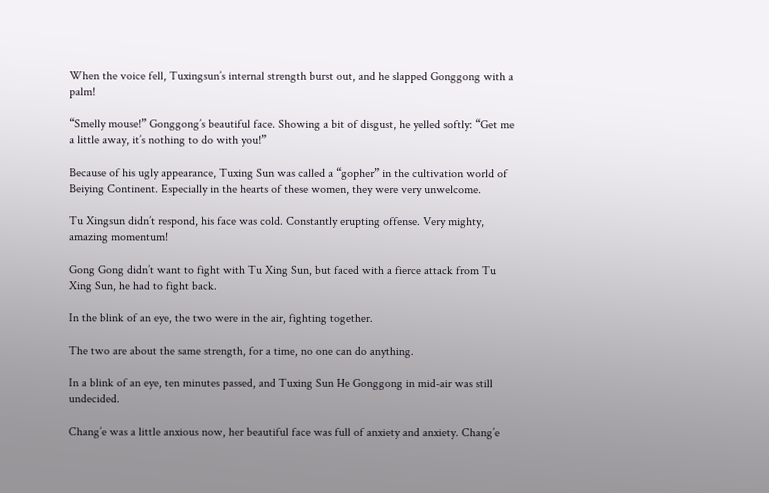When the voice fell, Tuxingsun’s internal strength burst out, and he slapped Gonggong with a palm!

“Smelly mouse!” Gonggong’s beautiful face. Showing a bit of disgust, he yelled softly: “Get me a little away, it’s nothing to do with you!”

Because of his ugly appearance, Tuxing Sun was called a “gopher” in the cultivation world of Beiying Continent. Especially in the hearts of these women, they were very unwelcome.

Tu Xingsun didn’t respond, his face was cold. Constantly erupting offense. Very mighty, amazing momentum!

Gong Gong didn’t want to fight with Tu Xing Sun, but faced with a fierce attack from Tu Xing Sun, he had to fight back.

In the blink of an eye, the two were in the air, fighting together.

The two are about the same strength, for a time, no one can do anything.

In a blink of an eye, ten minutes passed, and Tuxing Sun He Gonggong in mid-air was still undecided.

Chang’e was a little anxious now, her beautiful face was full of anxiety and anxiety. Chang’e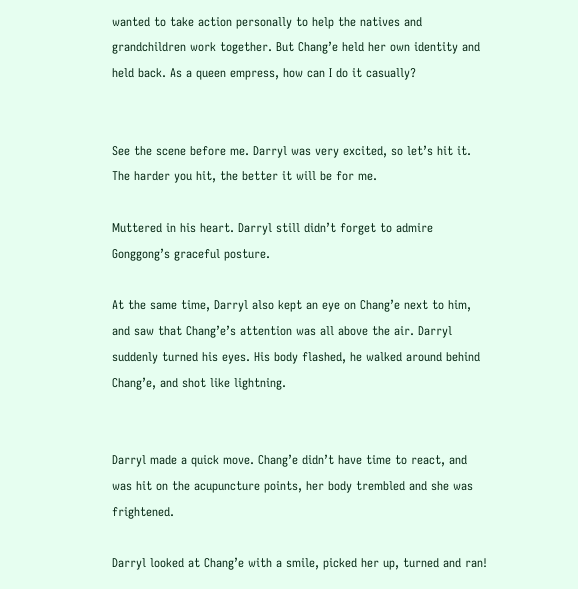wanted to take action personally to help the natives and grandchildren work together. But Chang’e held her own identity and held back. As a queen empress, how can I do it casually?


See the scene before me. Darryl was very excited, so let’s hit it. The harder you hit, the better it will be for me.

Muttered in his heart. Darryl still didn’t forget to admire Gonggong’s graceful posture.

At the same time, Darryl also kept an eye on Chang’e next to him, and saw that Chang’e’s attention was all above the air. Darryl suddenly turned his eyes. His body flashed, he walked around behind Chang’e, and shot like lightning.


Darryl made a quick move. Chang’e didn’t have time to react, and was hit on the acupuncture points, her body trembled and she was frightened.

Darryl looked at Chang’e with a smile, picked her up, turned and ran!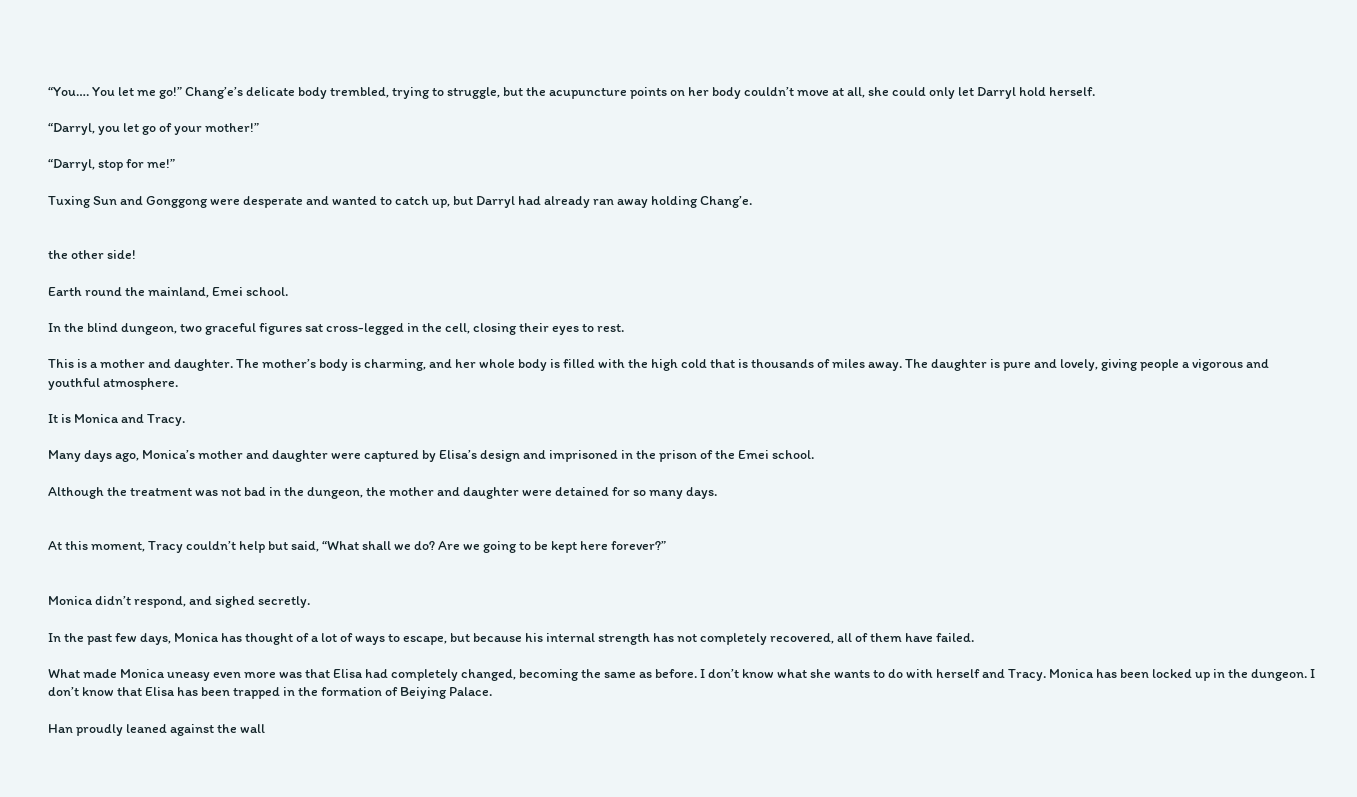“You…. You let me go!” Chang’e’s delicate body trembled, trying to struggle, but the acupuncture points on her body couldn’t move at all, she could only let Darryl hold herself.

“Darryl, you let go of your mother!”

“Darryl, stop for me!”

Tuxing Sun and Gonggong were desperate and wanted to catch up, but Darryl had already ran away holding Chang’e.


the other side!

Earth round the mainland, Emei school.

In the blind dungeon, two graceful figures sat cross-legged in the cell, closing their eyes to rest.

This is a mother and daughter. The mother’s body is charming, and her whole body is filled with the high cold that is thousands of miles away. The daughter is pure and lovely, giving people a vigorous and youthful atmosphere.

It is Monica and Tracy.

Many days ago, Monica’s mother and daughter were captured by Elisa’s design and imprisoned in the prison of the Emei school.

Although the treatment was not bad in the dungeon, the mother and daughter were detained for so many days.


At this moment, Tracy couldn’t help but said, “What shall we do? Are we going to be kept here forever?”


Monica didn’t respond, and sighed secretly.

In the past few days, Monica has thought of a lot of ways to escape, but because his internal strength has not completely recovered, all of them have failed.

What made Monica uneasy even more was that Elisa had completely changed, becoming the same as before. I don’t know what she wants to do with herself and Tracy. Monica has been locked up in the dungeon. I don’t know that Elisa has been trapped in the formation of Beiying Palace.

Han proudly leaned against the wall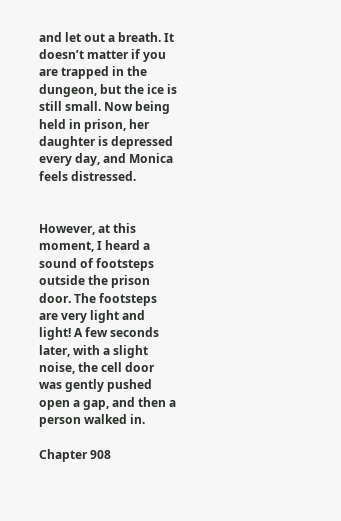and let out a breath. It doesn’t matter if you are trapped in the dungeon, but the ice is still small. Now being held in prison, her daughter is depressed every day, and Monica feels distressed.


However, at this moment, I heard a sound of footsteps outside the prison door. The footsteps are very light and light! A few seconds later, with a slight noise, the cell door was gently pushed open a gap, and then a person walked in.

Chapter 908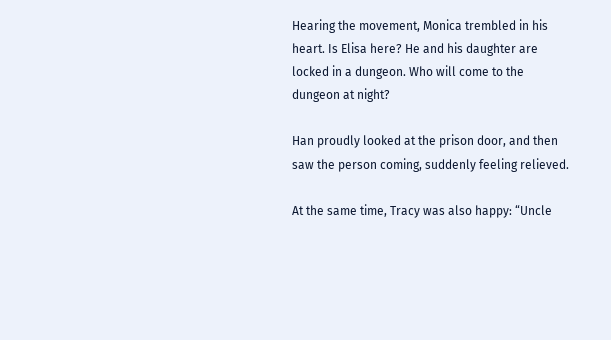Hearing the movement, Monica trembled in his heart. Is Elisa here? He and his daughter are locked in a dungeon. Who will come to the dungeon at night?

Han proudly looked at the prison door, and then saw the person coming, suddenly feeling relieved.

At the same time, Tracy was also happy: “Uncle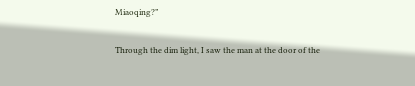Miaoqing?”

Through the dim light, I saw the man at the door of the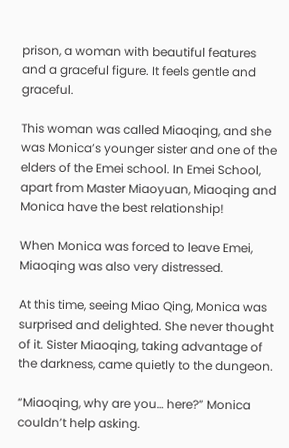prison, a woman with beautiful features and a graceful figure. It feels gentle and graceful.

This woman was called Miaoqing, and she was Monica’s younger sister and one of the elders of the Emei school. In Emei School, apart from Master Miaoyuan, Miaoqing and Monica have the best relationship!

When Monica was forced to leave Emei, Miaoqing was also very distressed.

At this time, seeing Miao Qing, Monica was surprised and delighted. She never thought of it. Sister Miaoqing, taking advantage of the darkness, came quietly to the dungeon.

“Miaoqing, why are you… here?” Monica couldn’t help asking.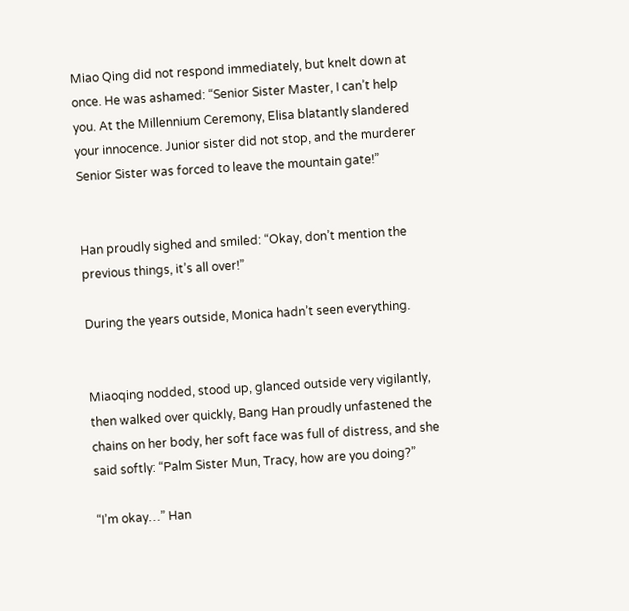Miao Qing did not respond immediately, but knelt down at once. He was ashamed: “Senior Sister Master, I can’t help you. At the Millennium Ceremony, Elisa blatantly slandered your innocence. Junior sister did not stop, and the murderer Senior Sister was forced to leave the mountain gate!”


Han proudly sighed and smiled: “Okay, don’t mention the previous things, it’s all over!”

During the years outside, Monica hadn’t seen everything.


Miaoqing nodded, stood up, glanced outside very vigilantly, then walked over quickly, Bang Han proudly unfastened the chains on her body, her soft face was full of distress, and she said softly: “Palm Sister Mun, Tracy, how are you doing?”

“I’m okay…” Han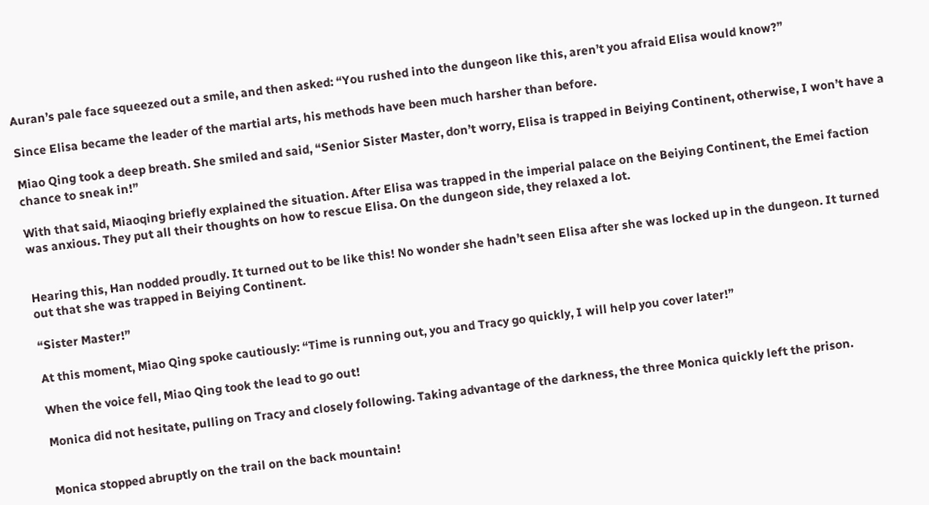Auran’s pale face squeezed out a smile, and then asked: “You rushed into the dungeon like this, aren’t you afraid Elisa would know?”

Since Elisa became the leader of the martial arts, his methods have been much harsher than before.

Miao Qing took a deep breath. She smiled and said, “Senior Sister Master, don’t worry, Elisa is trapped in Beiying Continent, otherwise, I won’t have a chance to sneak in!”

With that said, Miaoqing briefly explained the situation. After Elisa was trapped in the imperial palace on the Beiying Continent, the Emei faction was anxious. They put all their thoughts on how to rescue Elisa. On the dungeon side, they relaxed a lot.


Hearing this, Han nodded proudly. It turned out to be like this! No wonder she hadn’t seen Elisa after she was locked up in the dungeon. It turned out that she was trapped in Beiying Continent.

“Sister Master!”

At this moment, Miao Qing spoke cautiously: “Time is running out, you and Tracy go quickly, I will help you cover later!”

When the voice fell, Miao Qing took the lead to go out!

Monica did not hesitate, pulling on Tracy and closely following. Taking advantage of the darkness, the three Monica quickly left the prison.


Monica stopped abruptly on the trail on the back mountain!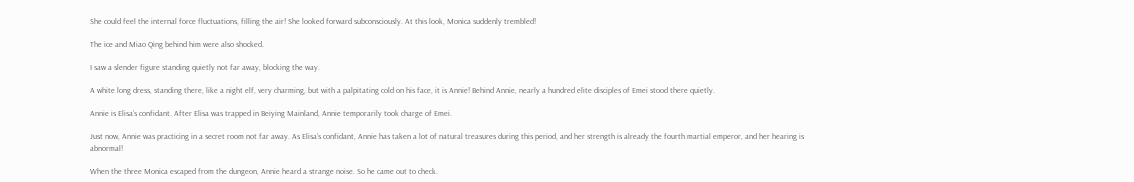She could feel the internal force fluctuations, filling the air! She looked forward subconsciously. At this look, Monica suddenly trembled!

The ice and Miao Qing behind him were also shocked.

I saw a slender figure standing quietly not far away, blocking the way.

A white long dress, standing there, like a night elf, very charming, but with a palpitating cold on his face, it is Annie! Behind Annie, nearly a hundred elite disciples of Emei stood there quietly.

Annie is Elisa’s confidant. After Elisa was trapped in Beiying Mainland, Annie temporarily took charge of Emei.

Just now, Annie was practicing in a secret room not far away. As Elisa’s confidant, Annie has taken a lot of natural treasures during this period, and her strength is already the fourth martial emperor, and her hearing is abnormal!

When the three Monica escaped from the dungeon, Annie heard a strange noise. So he came out to check.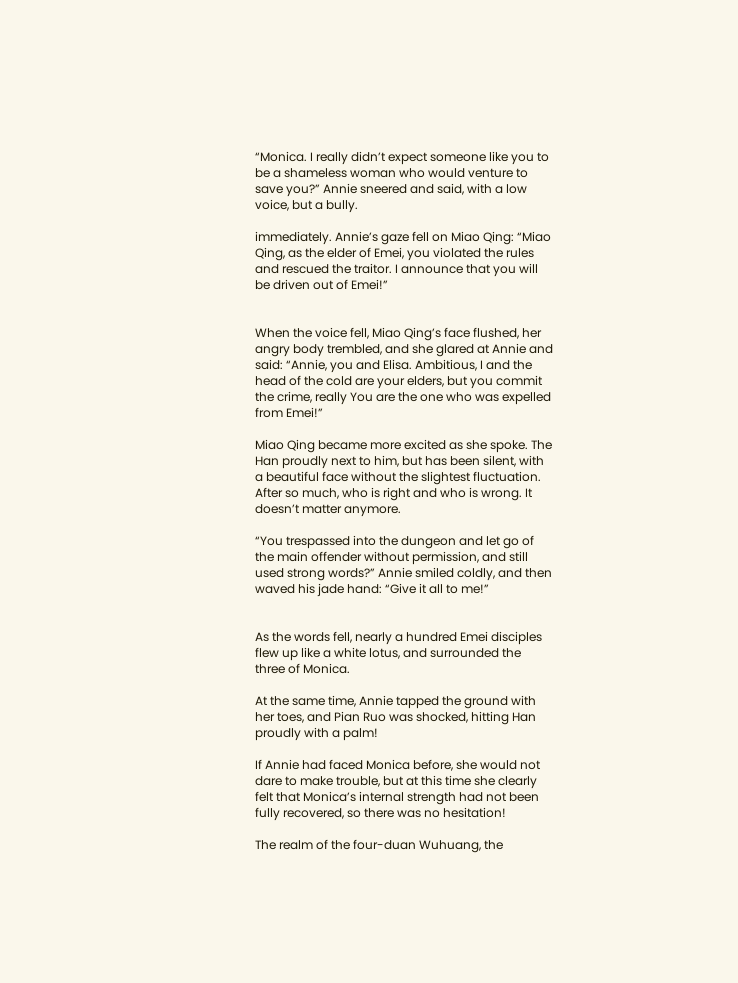“Monica. I really didn’t expect someone like you to be a shameless woman who would venture to save you?” Annie sneered and said, with a low voice, but a bully.

immediately. Annie’s gaze fell on Miao Qing: “Miao Qing, as the elder of Emei, you violated the rules and rescued the traitor. I announce that you will be driven out of Emei!”


When the voice fell, Miao Qing’s face flushed, her angry body trembled, and she glared at Annie and said: “Annie, you and Elisa. Ambitious, I and the head of the cold are your elders, but you commit the crime, really You are the one who was expelled from Emei!”

Miao Qing became more excited as she spoke. The Han proudly next to him, but has been silent, with a beautiful face without the slightest fluctuation. After so much, who is right and who is wrong. It doesn’t matter anymore.

“You trespassed into the dungeon and let go of the main offender without permission, and still used strong words?” Annie smiled coldly, and then waved his jade hand: “Give it all to me!”


As the words fell, nearly a hundred Emei disciples flew up like a white lotus, and surrounded the three of Monica.

At the same time, Annie tapped the ground with her toes, and Pian Ruo was shocked, hitting Han proudly with a palm!

If Annie had faced Monica before, she would not dare to make trouble, but at this time she clearly felt that Monica’s internal strength had not been fully recovered, so there was no hesitation!

The realm of the four-duan Wuhuang, the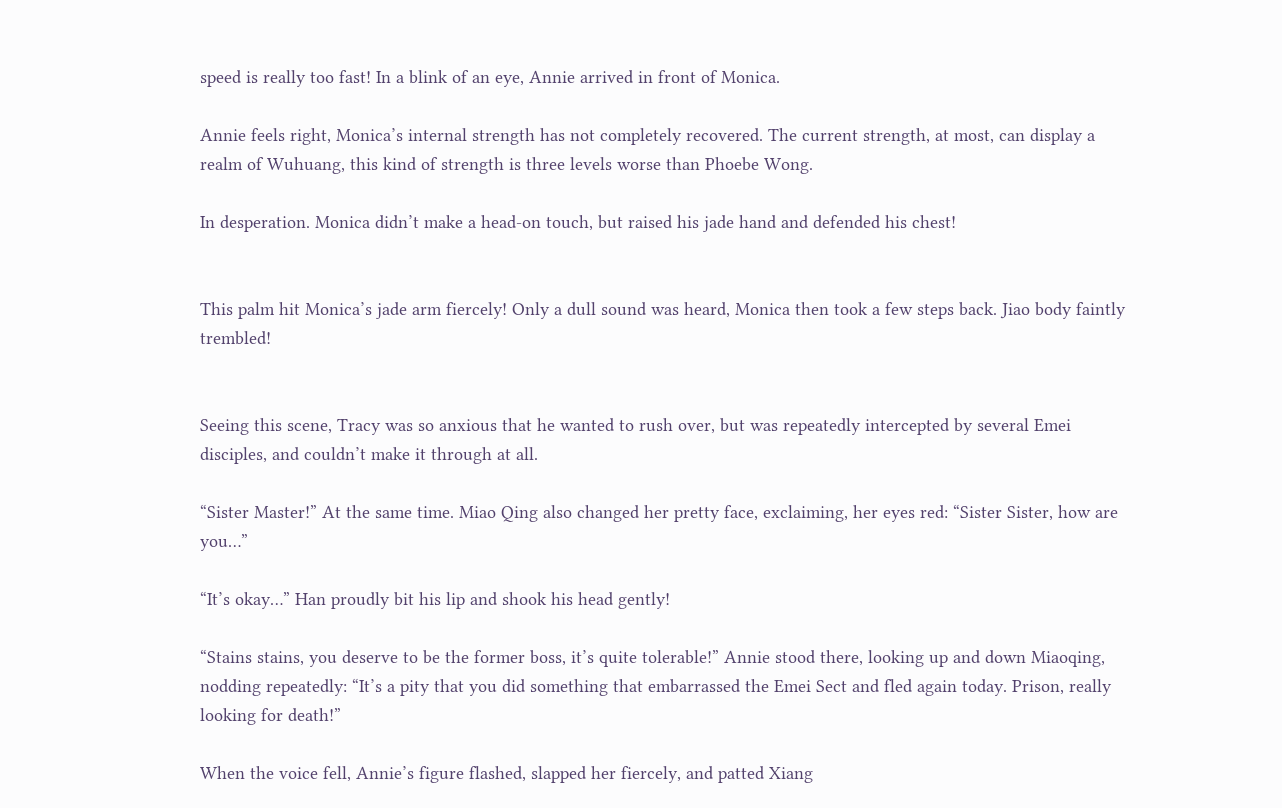speed is really too fast! In a blink of an eye, Annie arrived in front of Monica.

Annie feels right, Monica’s internal strength has not completely recovered. The current strength, at most, can display a realm of Wuhuang, this kind of strength is three levels worse than Phoebe Wong.

In desperation. Monica didn’t make a head-on touch, but raised his jade hand and defended his chest!


This palm hit Monica’s jade arm fiercely! Only a dull sound was heard, Monica then took a few steps back. Jiao body faintly trembled!


Seeing this scene, Tracy was so anxious that he wanted to rush over, but was repeatedly intercepted by several Emei disciples, and couldn’t make it through at all.

“Sister Master!” At the same time. Miao Qing also changed her pretty face, exclaiming, her eyes red: “Sister Sister, how are you…”

“It’s okay…” Han proudly bit his lip and shook his head gently!

“Stains stains, you deserve to be the former boss, it’s quite tolerable!” Annie stood there, looking up and down Miaoqing, nodding repeatedly: “It’s a pity that you did something that embarrassed the Emei Sect and fled again today. Prison, really looking for death!”

When the voice fell, Annie’s figure flashed, slapped her fiercely, and patted Xiang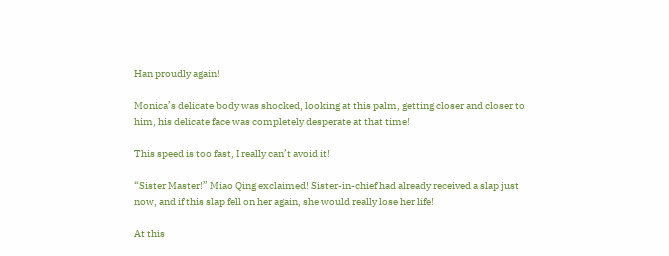Han proudly again!

Monica’s delicate body was shocked, looking at this palm, getting closer and closer to him, his delicate face was completely desperate at that time!

This speed is too fast, I really can’t avoid it!

“Sister Master!” Miao Qing exclaimed! Sister-in-chief had already received a slap just now, and if this slap fell on her again, she would really lose her life!

At this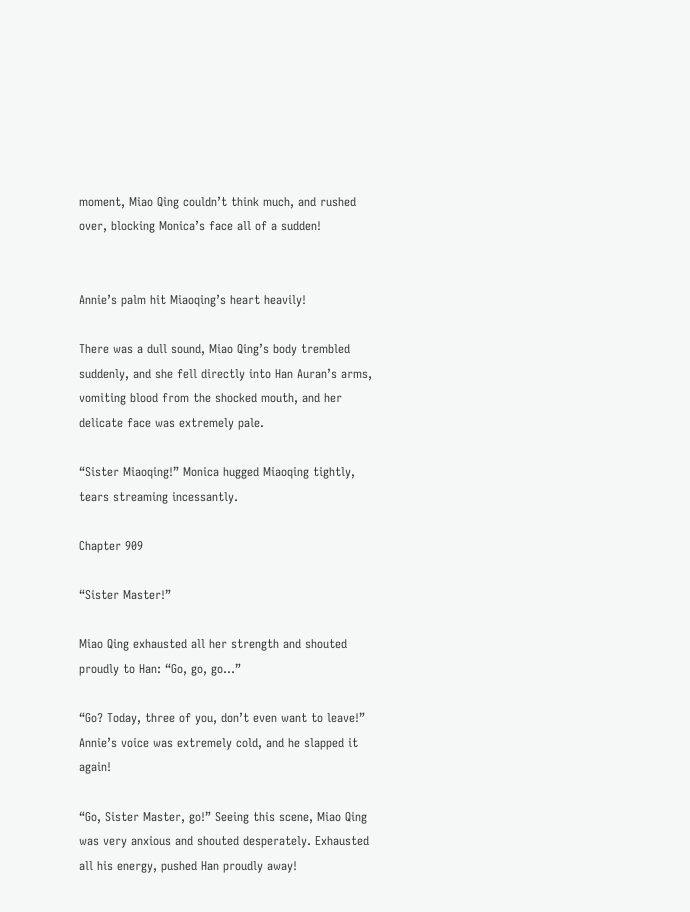moment, Miao Qing couldn’t think much, and rushed over, blocking Monica’s face all of a sudden!


Annie’s palm hit Miaoqing’s heart heavily!

There was a dull sound, Miao Qing’s body trembled suddenly, and she fell directly into Han Auran’s arms, vomiting blood from the shocked mouth, and her delicate face was extremely pale.

“Sister Miaoqing!” Monica hugged Miaoqing tightly, tears streaming incessantly.

Chapter 909

“Sister Master!”

Miao Qing exhausted all her strength and shouted proudly to Han: “Go, go, go…”

“Go? Today, three of you, don’t even want to leave!” Annie’s voice was extremely cold, and he slapped it again!

“Go, Sister Master, go!” Seeing this scene, Miao Qing was very anxious and shouted desperately. Exhausted all his energy, pushed Han proudly away!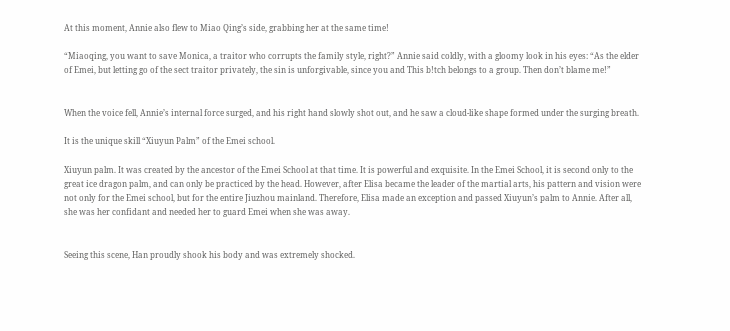At this moment, Annie also flew to Miao Qing’s side, grabbing her at the same time!

“Miaoqing, you want to save Monica, a traitor who corrupts the family style, right?” Annie said coldly, with a gloomy look in his eyes: “As the elder of Emei, but letting go of the sect traitor privately, the sin is unforgivable, since you and This b!tch belongs to a group. Then don’t blame me!”


When the voice fell, Annie’s internal force surged, and his right hand slowly shot out, and he saw a cloud-like shape formed under the surging breath.

It is the unique skill “Xiuyun Palm” of the Emei school.

Xiuyun palm. It was created by the ancestor of the Emei School at that time. It is powerful and exquisite. In the Emei School, it is second only to the great ice dragon palm, and can only be practiced by the head. However, after Elisa became the leader of the martial arts, his pattern and vision were not only for the Emei school, but for the entire Jiuzhou mainland. Therefore, Elisa made an exception and passed Xiuyun’s palm to Annie. After all, she was her confidant and needed her to guard Emei when she was away.


Seeing this scene, Han proudly shook his body and was extremely shocked.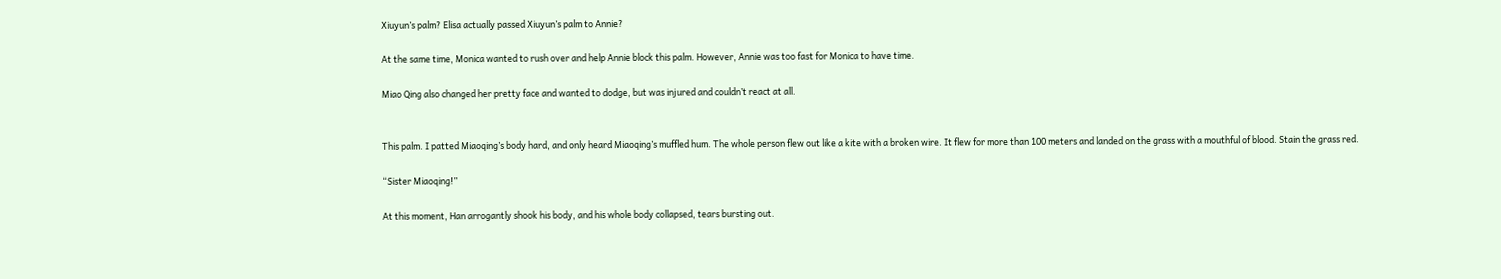Xiuyun’s palm? Elisa actually passed Xiuyun’s palm to Annie?

At the same time, Monica wanted to rush over and help Annie block this palm. However, Annie was too fast for Monica to have time.

Miao Qing also changed her pretty face and wanted to dodge, but was injured and couldn’t react at all.


This palm. I patted Miaoqing’s body hard, and only heard Miaoqing’s muffled hum. The whole person flew out like a kite with a broken wire. It flew for more than 100 meters and landed on the grass with a mouthful of blood. Stain the grass red.

“Sister Miaoqing!”

At this moment, Han arrogantly shook his body, and his whole body collapsed, tears bursting out.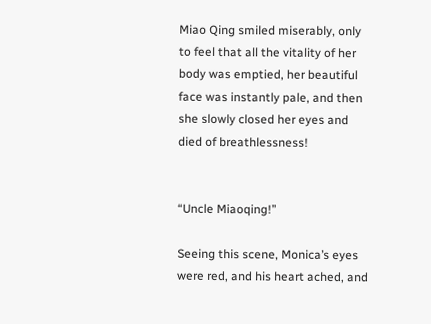Miao Qing smiled miserably, only to feel that all the vitality of her body was emptied, her beautiful face was instantly pale, and then she slowly closed her eyes and died of breathlessness!


“Uncle Miaoqing!”

Seeing this scene, Monica’s eyes were red, and his heart ached, and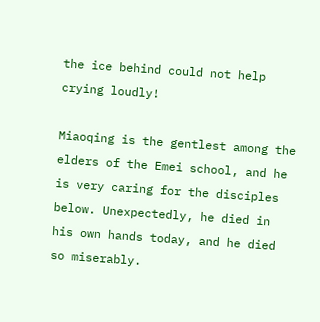the ice behind could not help crying loudly!

Miaoqing is the gentlest among the elders of the Emei school, and he is very caring for the disciples below. Unexpectedly, he died in his own hands today, and he died so miserably.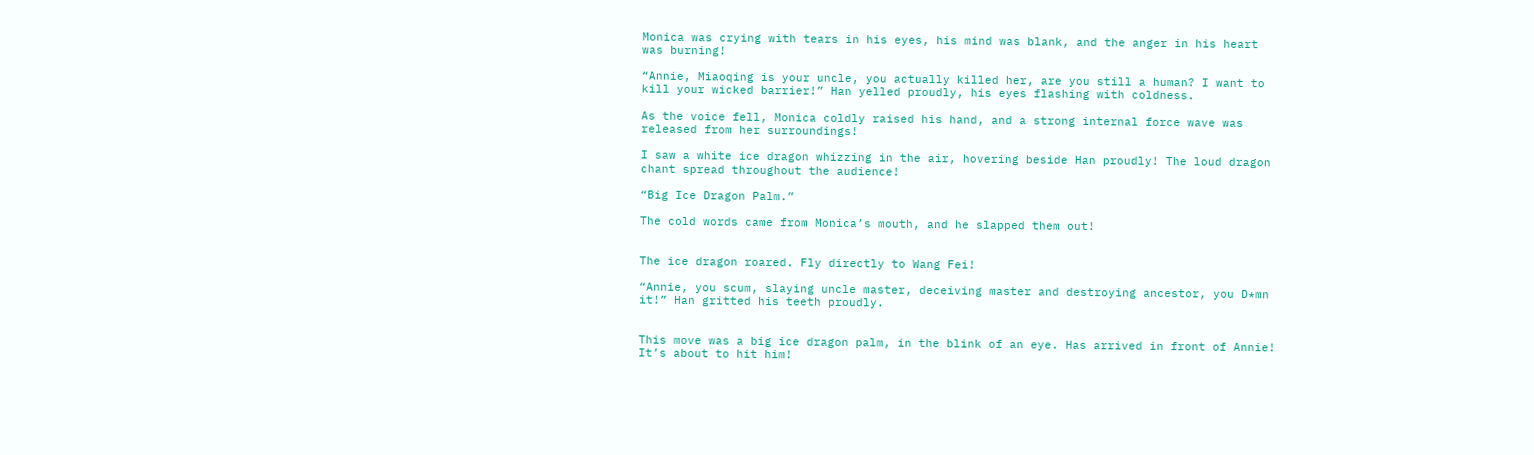Monica was crying with tears in his eyes, his mind was blank, and the anger in his heart was burning!

“Annie, Miaoqing is your uncle, you actually killed her, are you still a human? I want to kill your wicked barrier!” Han yelled proudly, his eyes flashing with coldness.

As the voice fell, Monica coldly raised his hand, and a strong internal force wave was released from her surroundings!

I saw a white ice dragon whizzing in the air, hovering beside Han proudly! The loud dragon chant spread throughout the audience!

“Big Ice Dragon Palm.”

The cold words came from Monica’s mouth, and he slapped them out!


The ice dragon roared. Fly directly to Wang Fei!

“Annie, you scum, slaying uncle master, deceiving master and destroying ancestor, you D*mn it!” Han gritted his teeth proudly.


This move was a big ice dragon palm, in the blink of an eye. Has arrived in front of Annie! It’s about to hit him!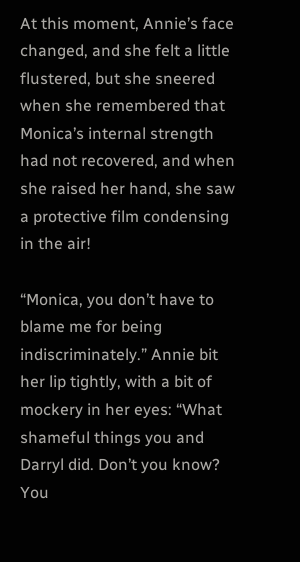At this moment, Annie’s face changed, and she felt a little flustered, but she sneered when she remembered that Monica’s internal strength had not recovered, and when she raised her hand, she saw a protective film condensing in the air!

“Monica, you don’t have to blame me for being indiscriminately.” Annie bit her lip tightly, with a bit of mockery in her eyes: “What shameful things you and Darryl did. Don’t you know? You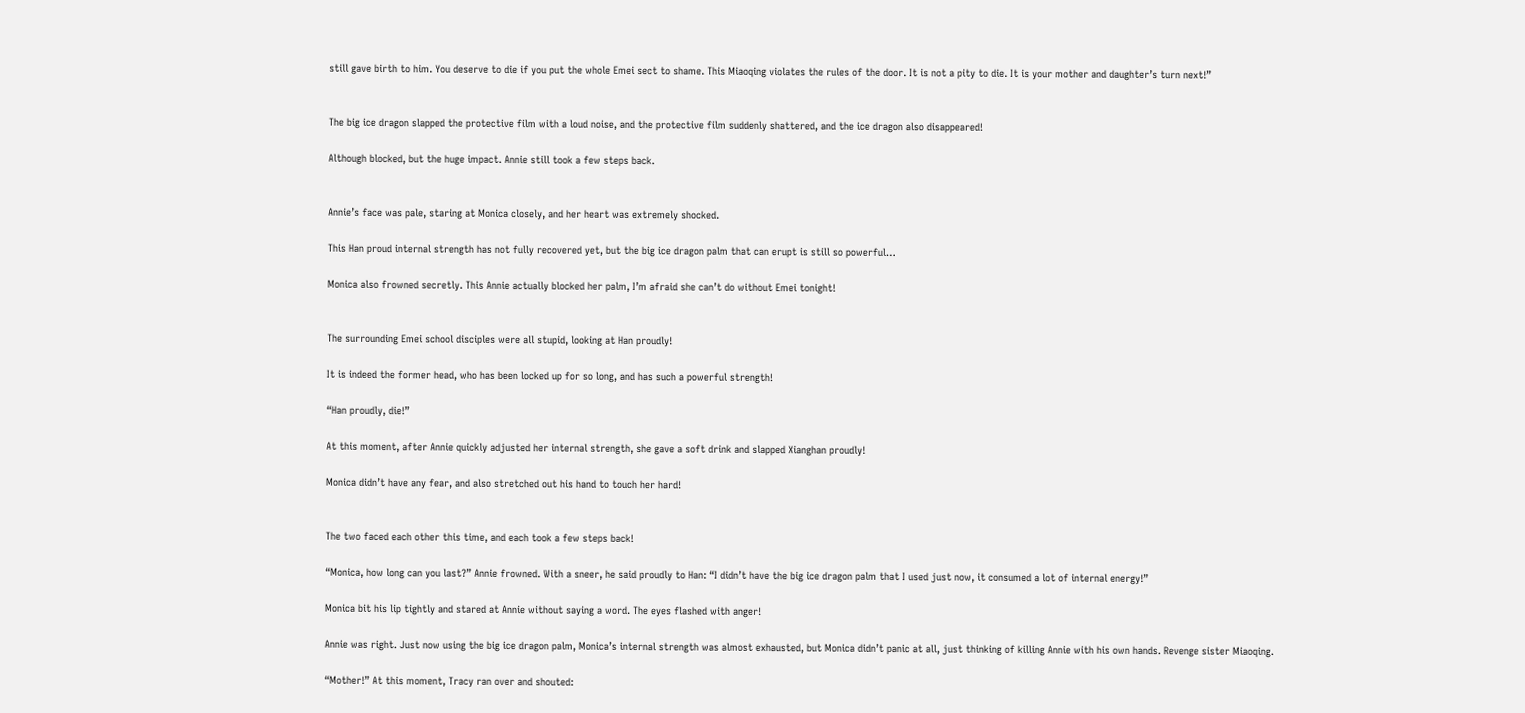still gave birth to him. You deserve to die if you put the whole Emei sect to shame. This Miaoqing violates the rules of the door. It is not a pity to die. It is your mother and daughter’s turn next!”


The big ice dragon slapped the protective film with a loud noise, and the protective film suddenly shattered, and the ice dragon also disappeared!

Although blocked, but the huge impact. Annie still took a few steps back.


Annie’s face was pale, staring at Monica closely, and her heart was extremely shocked.

This Han proud internal strength has not fully recovered yet, but the big ice dragon palm that can erupt is still so powerful…

Monica also frowned secretly. This Annie actually blocked her palm, I’m afraid she can’t do without Emei tonight!


The surrounding Emei school disciples were all stupid, looking at Han proudly!

It is indeed the former head, who has been locked up for so long, and has such a powerful strength!

“Han proudly, die!”

At this moment, after Annie quickly adjusted her internal strength, she gave a soft drink and slapped Xianghan proudly!

Monica didn’t have any fear, and also stretched out his hand to touch her hard!


The two faced each other this time, and each took a few steps back!

“Monica, how long can you last?” Annie frowned. With a sneer, he said proudly to Han: “I didn’t have the big ice dragon palm that I used just now, it consumed a lot of internal energy!”

Monica bit his lip tightly and stared at Annie without saying a word. The eyes flashed with anger!

Annie was right. Just now using the big ice dragon palm, Monica’s internal strength was almost exhausted, but Monica didn’t panic at all, just thinking of killing Annie with his own hands. Revenge sister Miaoqing.

“Mother!” At this moment, Tracy ran over and shouted: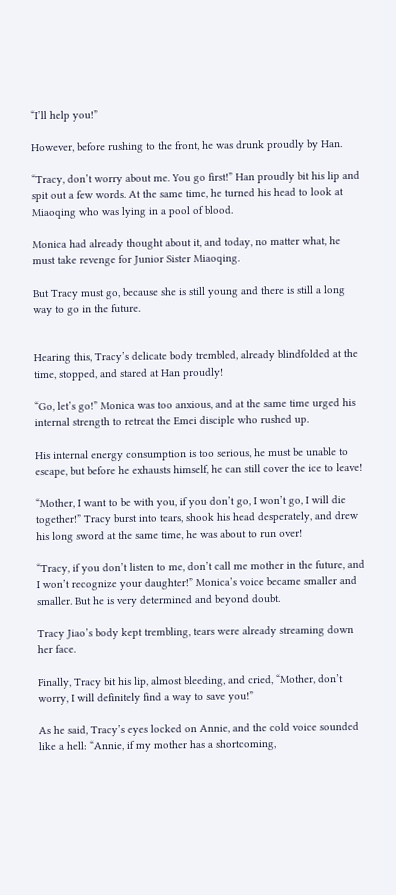“I’ll help you!”

However, before rushing to the front, he was drunk proudly by Han.

“Tracy, don’t worry about me. You go first!” Han proudly bit his lip and spit out a few words. At the same time, he turned his head to look at Miaoqing who was lying in a pool of blood.

Monica had already thought about it, and today, no matter what, he must take revenge for Junior Sister Miaoqing.

But Tracy must go, because she is still young and there is still a long way to go in the future.


Hearing this, Tracy’s delicate body trembled, already blindfolded at the time, stopped, and stared at Han proudly!

“Go, let’s go!” Monica was too anxious, and at the same time urged his internal strength to retreat the Emei disciple who rushed up.

His internal energy consumption is too serious, he must be unable to escape, but before he exhausts himself, he can still cover the ice to leave!

“Mother, I want to be with you, if you don’t go, I won’t go, I will die together!” Tracy burst into tears, shook his head desperately, and drew his long sword at the same time, he was about to run over!

“Tracy, if you don’t listen to me, don’t call me mother in the future, and I won’t recognize your daughter!” Monica’s voice became smaller and smaller. But he is very determined and beyond doubt.

Tracy Jiao’s body kept trembling, tears were already streaming down her face.

Finally, Tracy bit his lip, almost bleeding, and cried, “Mother, don’t worry, I will definitely find a way to save you!”

As he said, Tracy’s eyes locked on Annie, and the cold voice sounded like a hell: “Annie, if my mother has a shortcoming,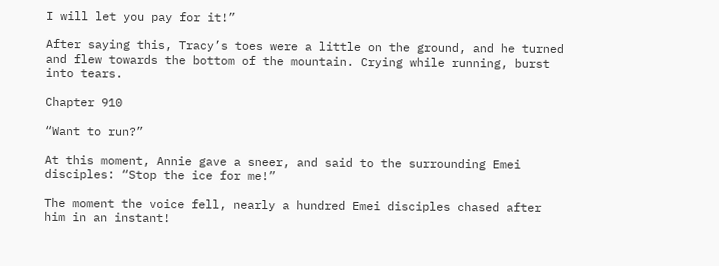I will let you pay for it!”

After saying this, Tracy’s toes were a little on the ground, and he turned and flew towards the bottom of the mountain. Crying while running, burst into tears.

Chapter 910

“Want to run?”

At this moment, Annie gave a sneer, and said to the surrounding Emei disciples: “Stop the ice for me!”

The moment the voice fell, nearly a hundred Emei disciples chased after him in an instant!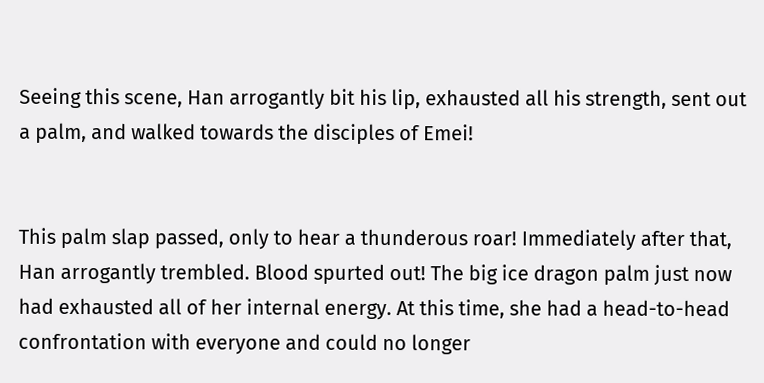Seeing this scene, Han arrogantly bit his lip, exhausted all his strength, sent out a palm, and walked towards the disciples of Emei!


This palm slap passed, only to hear a thunderous roar! Immediately after that, Han arrogantly trembled. Blood spurted out! The big ice dragon palm just now had exhausted all of her internal energy. At this time, she had a head-to-head confrontation with everyone and could no longer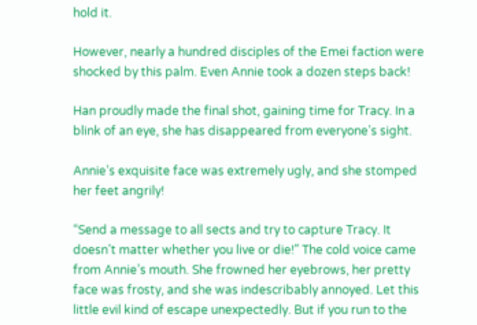hold it.

However, nearly a hundred disciples of the Emei faction were shocked by this palm. Even Annie took a dozen steps back!

Han proudly made the final shot, gaining time for Tracy. In a blink of an eye, she has disappeared from everyone’s sight.

Annie’s exquisite face was extremely ugly, and she stomped her feet angrily!

“Send a message to all sects and try to capture Tracy. It doesn’t matter whether you live or die!” The cold voice came from Annie’s mouth. She frowned her eyebrows, her pretty face was frosty, and she was indescribably annoyed. Let this little evil kind of escape unexpectedly. But if you run to the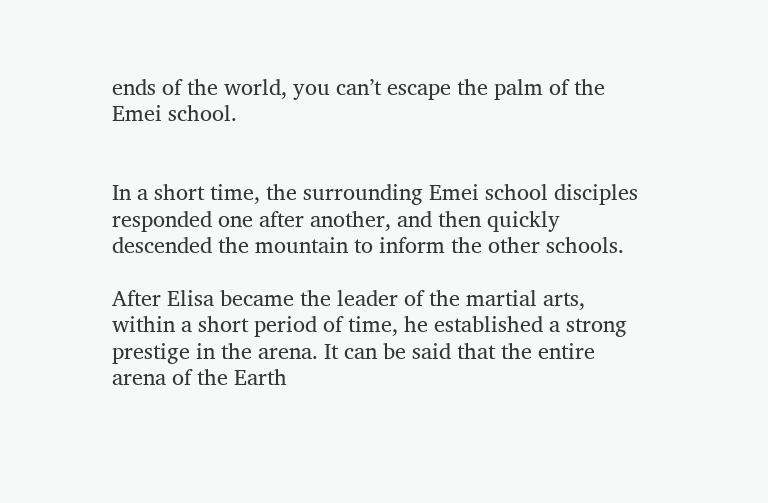ends of the world, you can’t escape the palm of the Emei school.


In a short time, the surrounding Emei school disciples responded one after another, and then quickly descended the mountain to inform the other schools.

After Elisa became the leader of the martial arts, within a short period of time, he established a strong prestige in the arena. It can be said that the entire arena of the Earth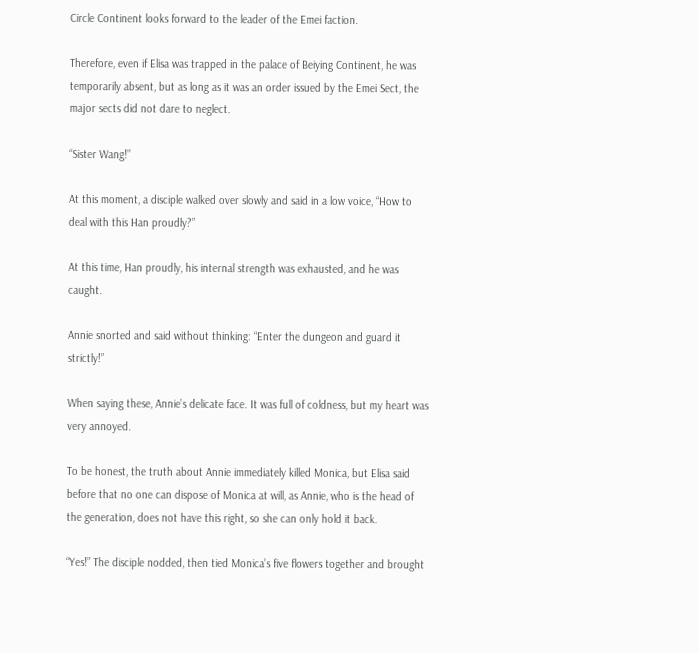Circle Continent looks forward to the leader of the Emei faction.

Therefore, even if Elisa was trapped in the palace of Beiying Continent, he was temporarily absent, but as long as it was an order issued by the Emei Sect, the major sects did not dare to neglect.

“Sister Wang!”

At this moment, a disciple walked over slowly and said in a low voice, “How to deal with this Han proudly?”

At this time, Han proudly, his internal strength was exhausted, and he was caught.

Annie snorted and said without thinking: “Enter the dungeon and guard it strictly!”

When saying these, Annie’s delicate face. It was full of coldness, but my heart was very annoyed.

To be honest, the truth about Annie immediately killed Monica, but Elisa said before that no one can dispose of Monica at will, as Annie, who is the head of the generation, does not have this right, so she can only hold it back.

“Yes!” The disciple nodded, then tied Monica’s five flowers together and brought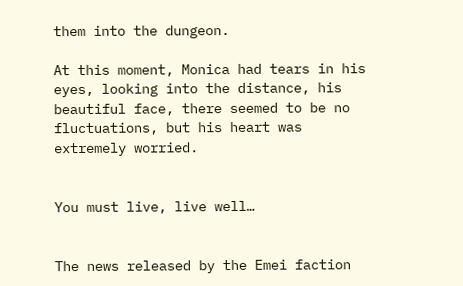them into the dungeon.

At this moment, Monica had tears in his eyes, looking into the distance, his beautiful face, there seemed to be no fluctuations, but his heart was extremely worried.


You must live, live well…


The news released by the Emei faction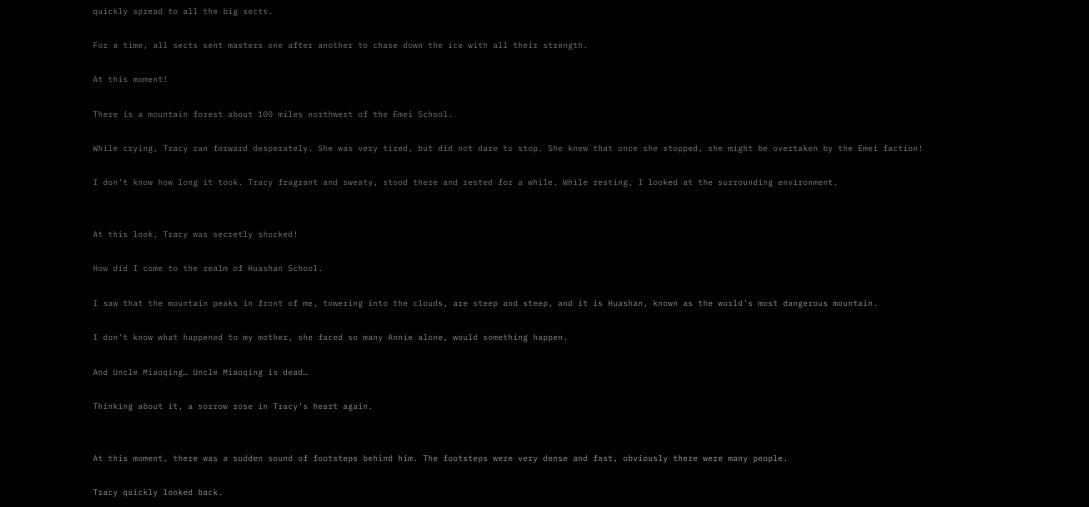quickly spread to all the big sects.

For a time, all sects sent masters one after another to chase down the ice with all their strength.

At this moment!

There is a mountain forest about 100 miles northwest of the Emei School.

While crying, Tracy ran forward desperately. She was very tired, but did not dare to stop. She knew that once she stopped, she might be overtaken by the Emei faction!

I don’t know how long it took. Tracy fragrant and sweaty, stood there and rested for a while. While resting, I looked at the surrounding environment.


At this look, Tracy was secretly shocked!

How did I come to the realm of Huashan School.

I saw that the mountain peaks in front of me, towering into the clouds, are steep and steep, and it is Huashan, known as the world’s most dangerous mountain.

I don’t know what happened to my mother, she faced so many Annie alone, would something happen.

And Uncle Miaoqing… Uncle Miaoqing is dead…

Thinking about it, a sorrow rose in Tracy’s heart again.


At this moment, there was a sudden sound of footsteps behind him. The footsteps were very dense and fast, obviously there were many people.

Tracy quickly looked back.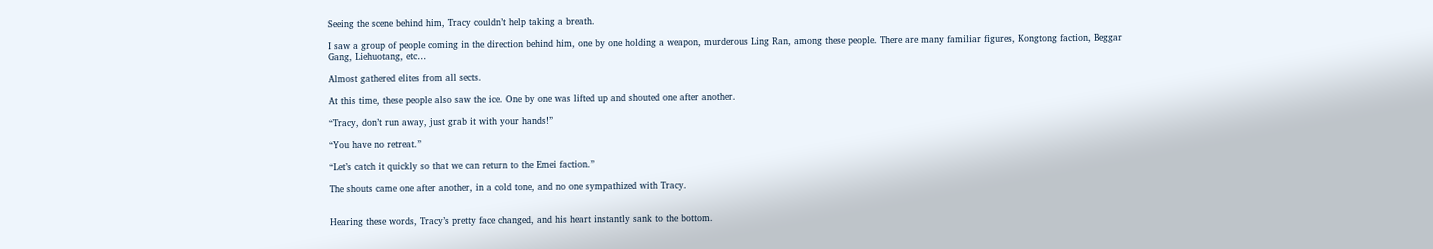Seeing the scene behind him, Tracy couldn’t help taking a breath.

I saw a group of people coming in the direction behind him, one by one holding a weapon, murderous Ling Ran, among these people. There are many familiar figures, Kongtong faction, Beggar Gang, Liehuotang, etc…

Almost gathered elites from all sects.

At this time, these people also saw the ice. One by one was lifted up and shouted one after another.

“Tracy, don’t run away, just grab it with your hands!”

“You have no retreat.”

“Let’s catch it quickly so that we can return to the Emei faction.”

The shouts came one after another, in a cold tone, and no one sympathized with Tracy.


Hearing these words, Tracy’s pretty face changed, and his heart instantly sank to the bottom.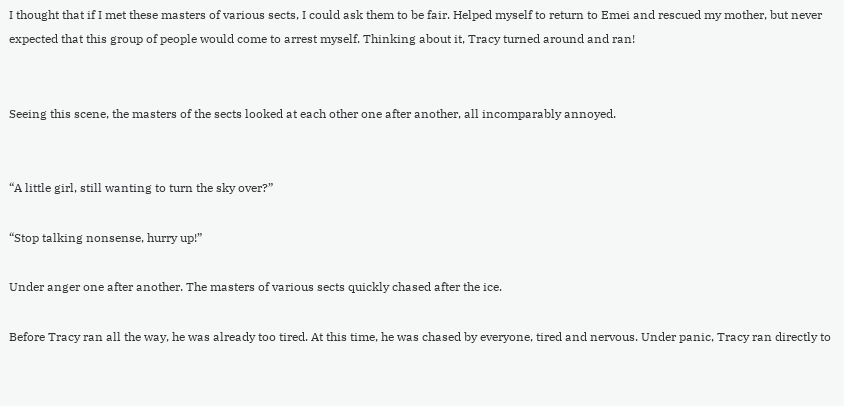I thought that if I met these masters of various sects, I could ask them to be fair. Helped myself to return to Emei and rescued my mother, but never expected that this group of people would come to arrest myself. Thinking about it, Tracy turned around and ran!


Seeing this scene, the masters of the sects looked at each other one after another, all incomparably annoyed.


“A little girl, still wanting to turn the sky over?”

“Stop talking nonsense, hurry up!”

Under anger one after another. The masters of various sects quickly chased after the ice.

Before Tracy ran all the way, he was already too tired. At this time, he was chased by everyone, tired and nervous. Under panic, Tracy ran directly to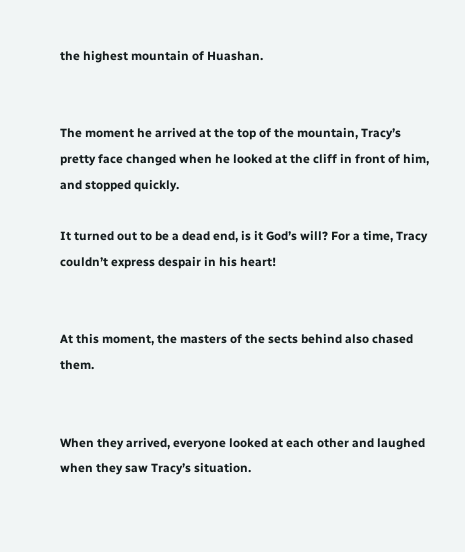the highest mountain of Huashan.


The moment he arrived at the top of the mountain, Tracy’s pretty face changed when he looked at the cliff in front of him, and stopped quickly.

It turned out to be a dead end, is it God’s will? For a time, Tracy couldn’t express despair in his heart!


At this moment, the masters of the sects behind also chased them.


When they arrived, everyone looked at each other and laughed when they saw Tracy’s situation.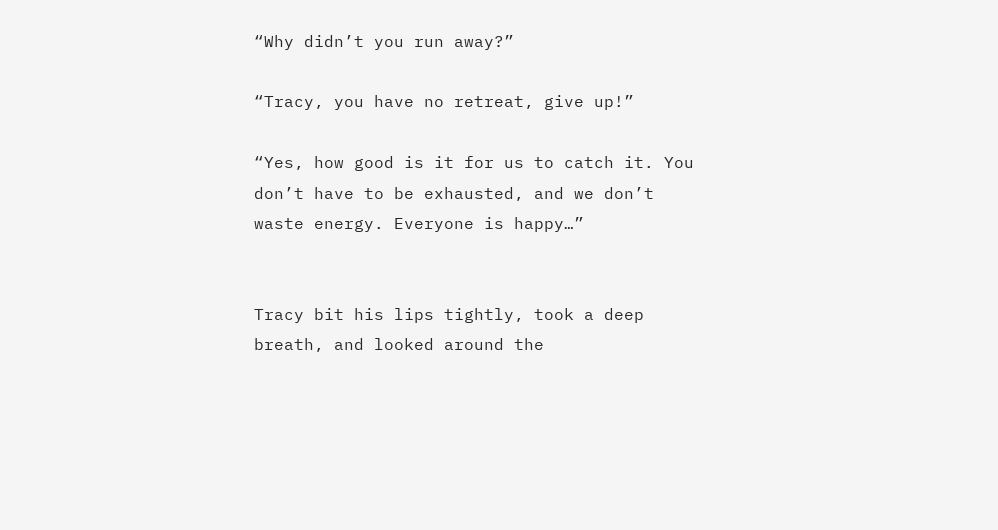“Why didn’t you run away?”

“Tracy, you have no retreat, give up!”

“Yes, how good is it for us to catch it. You don’t have to be exhausted, and we don’t waste energy. Everyone is happy…”


Tracy bit his lips tightly, took a deep breath, and looked around the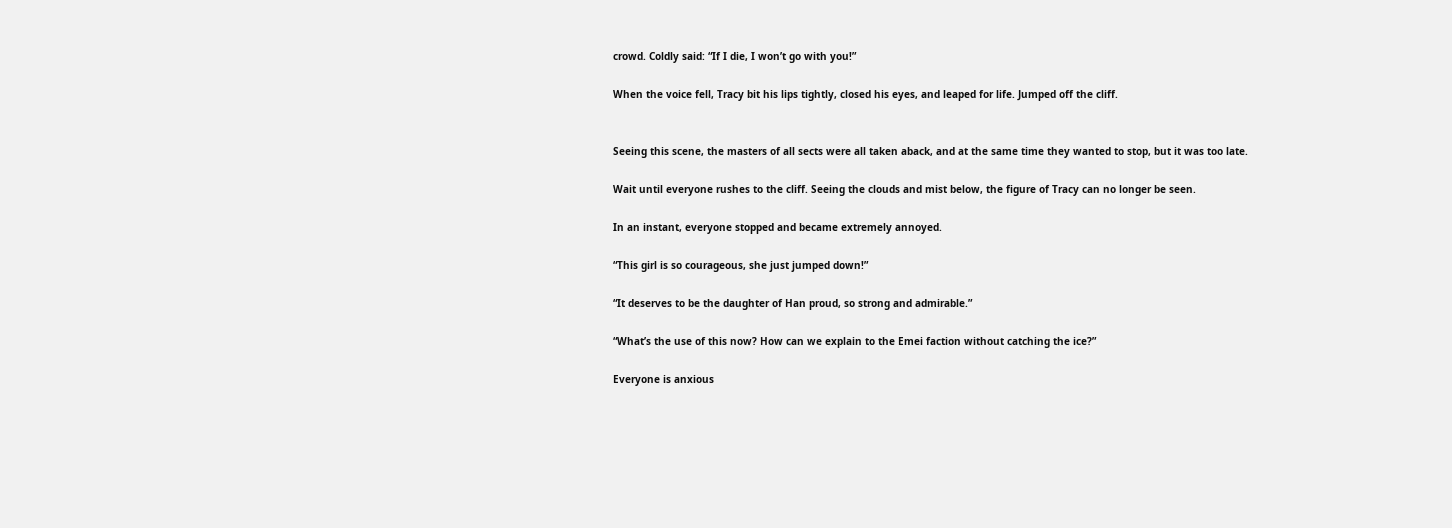crowd. Coldly said: “If I die, I won’t go with you!”

When the voice fell, Tracy bit his lips tightly, closed his eyes, and leaped for life. Jumped off the cliff.


Seeing this scene, the masters of all sects were all taken aback, and at the same time they wanted to stop, but it was too late.

Wait until everyone rushes to the cliff. Seeing the clouds and mist below, the figure of Tracy can no longer be seen.

In an instant, everyone stopped and became extremely annoyed.

“This girl is so courageous, she just jumped down!”

“It deserves to be the daughter of Han proud, so strong and admirable.”

“What’s the use of this now? How can we explain to the Emei faction without catching the ice?”

Everyone is anxious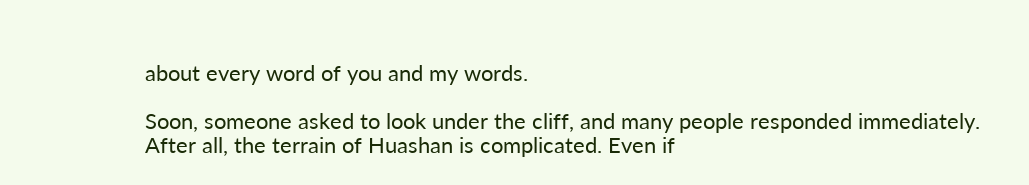about every word of you and my words.

Soon, someone asked to look under the cliff, and many people responded immediately. After all, the terrain of Huashan is complicated. Even if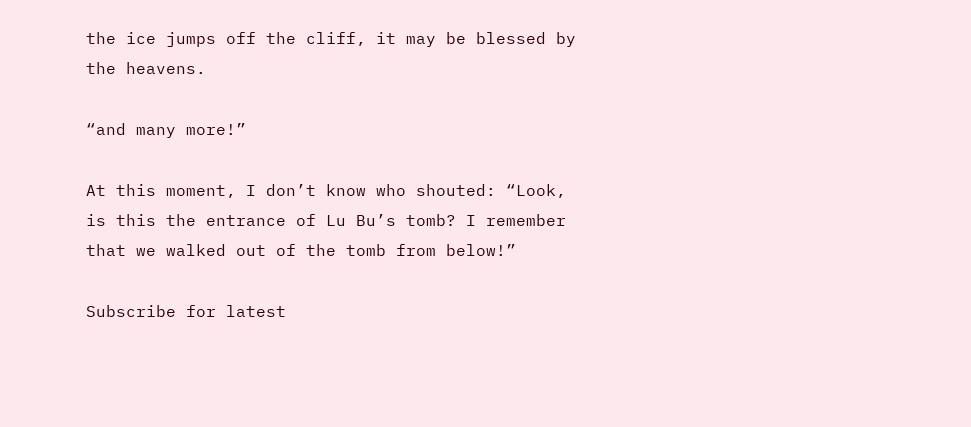the ice jumps off the cliff, it may be blessed by the heavens.

“and many more!”

At this moment, I don’t know who shouted: “Look, is this the entrance of Lu Bu’s tomb? I remember that we walked out of the tomb from below!”

Subscribe for latest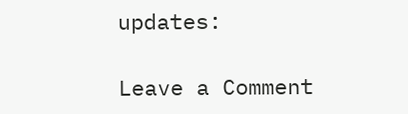updates:

Leave a Comment